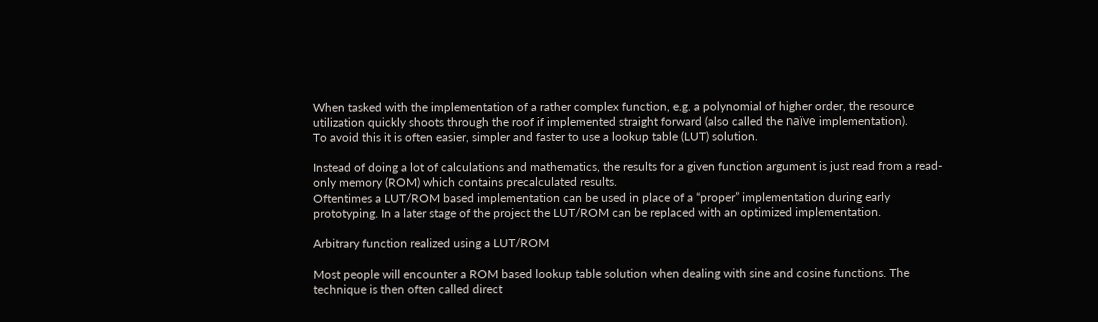When tasked with the implementation of a rather complex function, e.g. a polynomial of higher order, the resource utilization quickly shoots through the roof if implemented straight forward (also called the naïve implementation).
To avoid this it is often easier, simpler and faster to use a lookup table (LUT) solution.

Instead of doing a lot of calculations and mathematics, the results for a given function argument is just read from a read-only memory (ROM) which contains precalculated results.
Oftentimes a LUT/ROM based implementation can be used in place of a “proper” implementation during early prototyping. In a later stage of the project the LUT/ROM can be replaced with an optimized implementation.

Arbitrary function realized using a LUT/ROM

Most people will encounter a ROM based lookup table solution when dealing with sine and cosine functions. The technique is then often called direct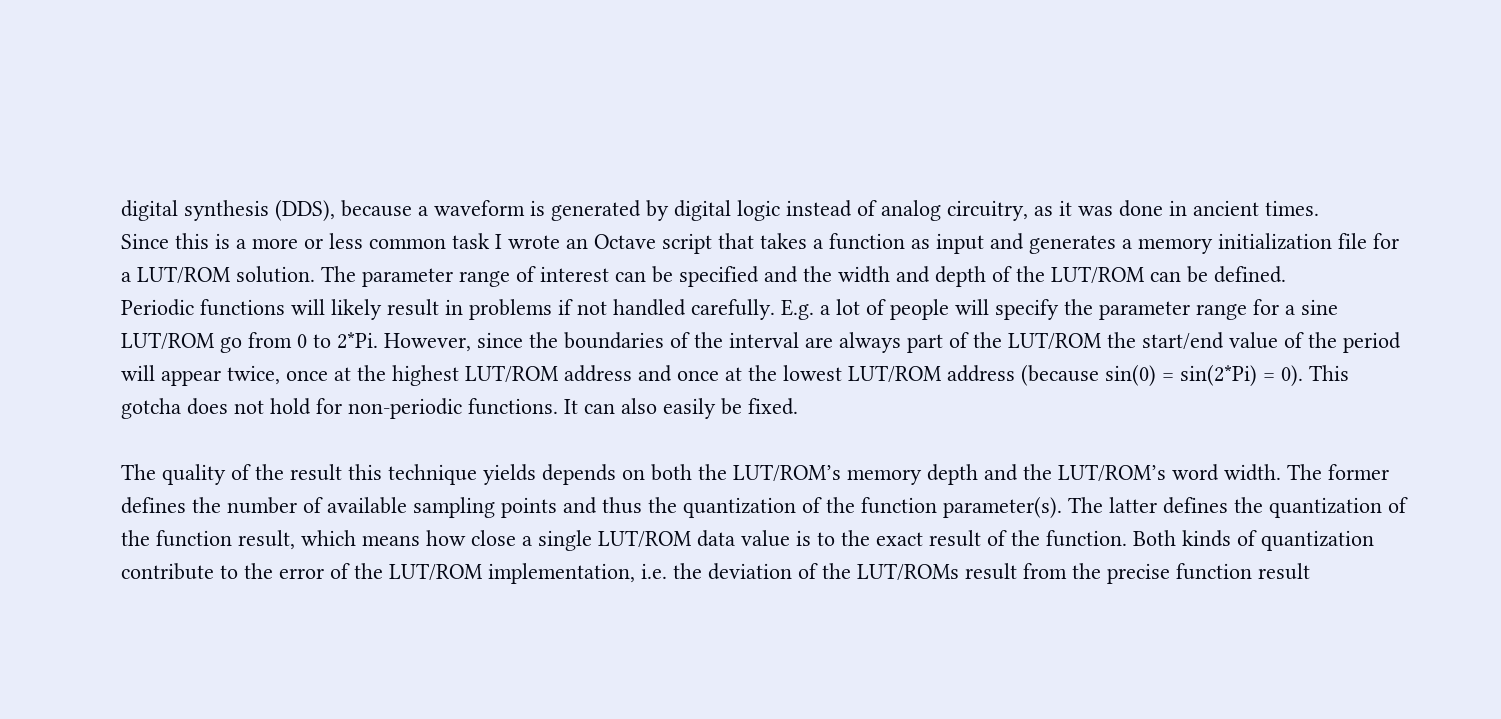digital synthesis (DDS), because a waveform is generated by digital logic instead of analog circuitry, as it was done in ancient times.
Since this is a more or less common task I wrote an Octave script that takes a function as input and generates a memory initialization file for a LUT/ROM solution. The parameter range of interest can be specified and the width and depth of the LUT/ROM can be defined.
Periodic functions will likely result in problems if not handled carefully. E.g. a lot of people will specify the parameter range for a sine LUT/ROM go from 0 to 2*Pi. However, since the boundaries of the interval are always part of the LUT/ROM the start/end value of the period will appear twice, once at the highest LUT/ROM address and once at the lowest LUT/ROM address (because sin(0) = sin(2*Pi) = 0). This gotcha does not hold for non-periodic functions. It can also easily be fixed.

The quality of the result this technique yields depends on both the LUT/ROM’s memory depth and the LUT/ROM’s word width. The former defines the number of available sampling points and thus the quantization of the function parameter(s). The latter defines the quantization of the function result, which means how close a single LUT/ROM data value is to the exact result of the function. Both kinds of quantization contribute to the error of the LUT/ROM implementation, i.e. the deviation of the LUT/ROMs result from the precise function result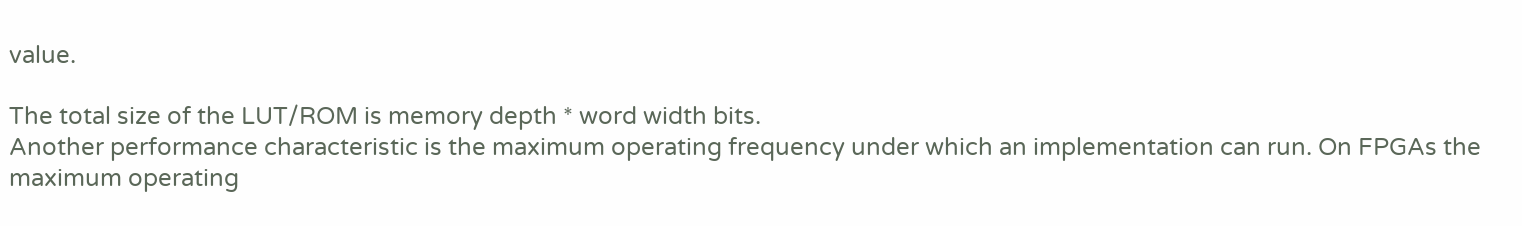value.

The total size of the LUT/ROM is memory depth * word width bits.
Another performance characteristic is the maximum operating frequency under which an implementation can run. On FPGAs the maximum operating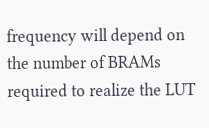frequency will depend on the number of BRAMs required to realize the LUT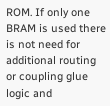ROM. If only one BRAM is used there is not need for additional routing or coupling glue logic and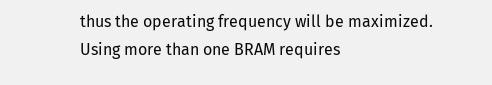thus the operating frequency will be maximized.
Using more than one BRAM requires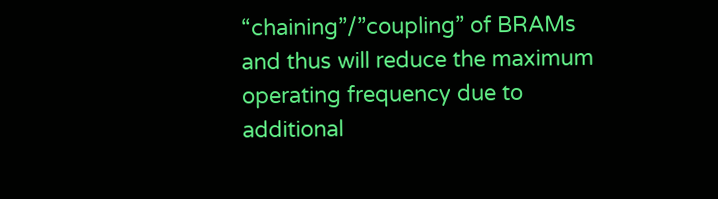“chaining”/”coupling” of BRAMs and thus will reduce the maximum operating frequency due to additional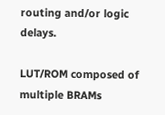routing and/or logic delays.

LUT/ROM composed of multiple BRAMs